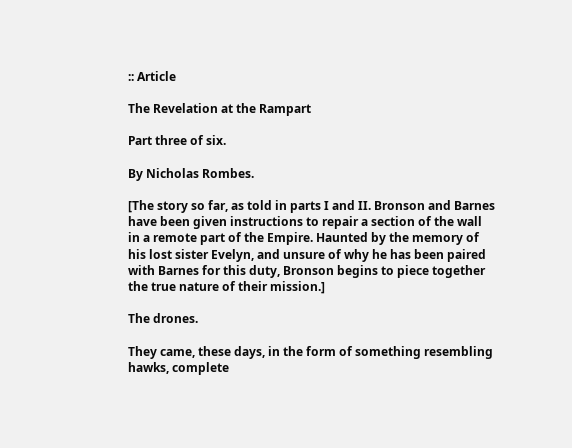:: Article

The Revelation at the Rampart

Part three of six.

By Nicholas Rombes.

[The story so far, as told in parts I and II. Bronson and Barnes have been given instructions to repair a section of the wall in a remote part of the Empire. Haunted by the memory of his lost sister Evelyn, and unsure of why he has been paired with Barnes for this duty, Bronson begins to piece together the true nature of their mission.]

The drones.

They came, these days, in the form of something resembling hawks, complete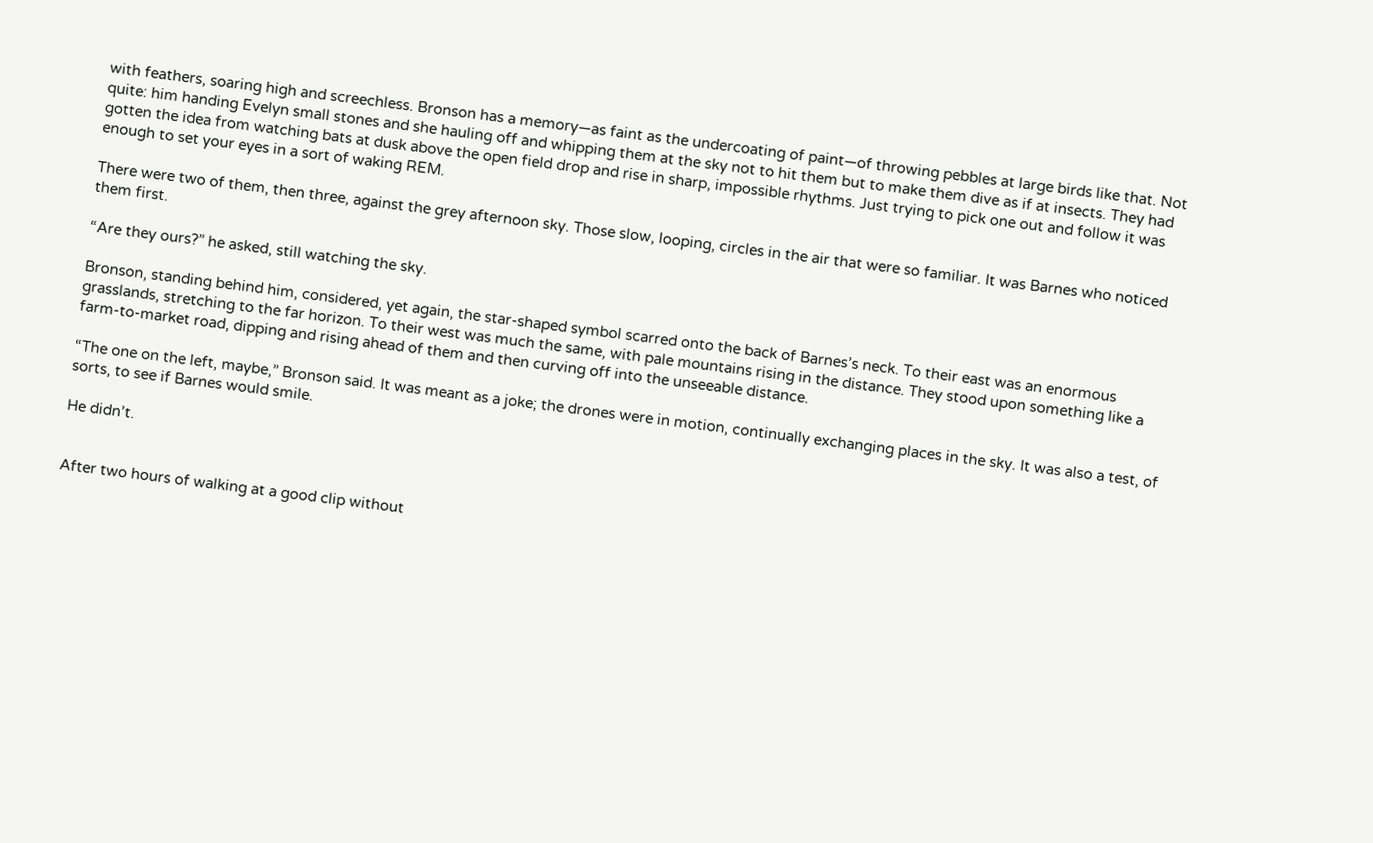with feathers, soaring high and screechless. Bronson has a memory—as faint as the undercoating of paint—of throwing pebbles at large birds like that. Not quite: him handing Evelyn small stones and she hauling off and whipping them at the sky not to hit them but to make them dive as if at insects. They had gotten the idea from watching bats at dusk above the open field drop and rise in sharp, impossible rhythms. Just trying to pick one out and follow it was enough to set your eyes in a sort of waking REM.

There were two of them, then three, against the grey afternoon sky. Those slow, looping, circles in the air that were so familiar. It was Barnes who noticed them first.

“Are they ours?” he asked, still watching the sky.

Bronson, standing behind him, considered, yet again, the star-shaped symbol scarred onto the back of Barnes’s neck. To their east was an enormous grasslands, stretching to the far horizon. To their west was much the same, with pale mountains rising in the distance. They stood upon something like a farm-to-market road, dipping and rising ahead of them and then curving off into the unseeable distance.

“The one on the left, maybe,” Bronson said. It was meant as a joke; the drones were in motion, continually exchanging places in the sky. It was also a test, of sorts, to see if Barnes would smile.

He didn’t.


After two hours of walking at a good clip without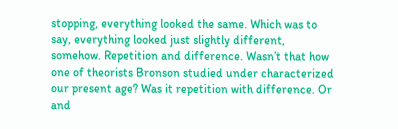stopping, everything looked the same. Which was to say, everything looked just slightly different, somehow. Repetition and difference. Wasn’t that how one of theorists Bronson studied under characterized our present age? Was it repetition with difference. Or and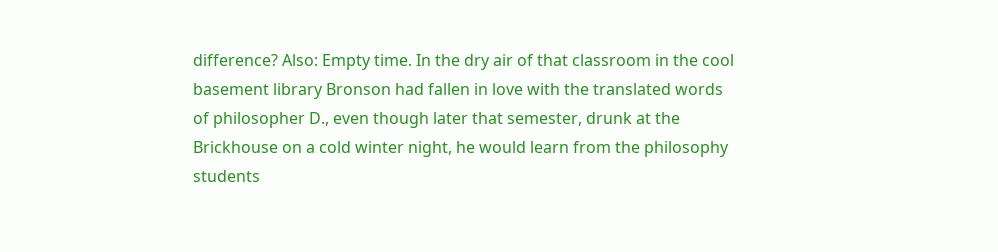difference? Also: Empty time. In the dry air of that classroom in the cool basement library Bronson had fallen in love with the translated words of philosopher D., even though later that semester, drunk at the Brickhouse on a cold winter night, he would learn from the philosophy students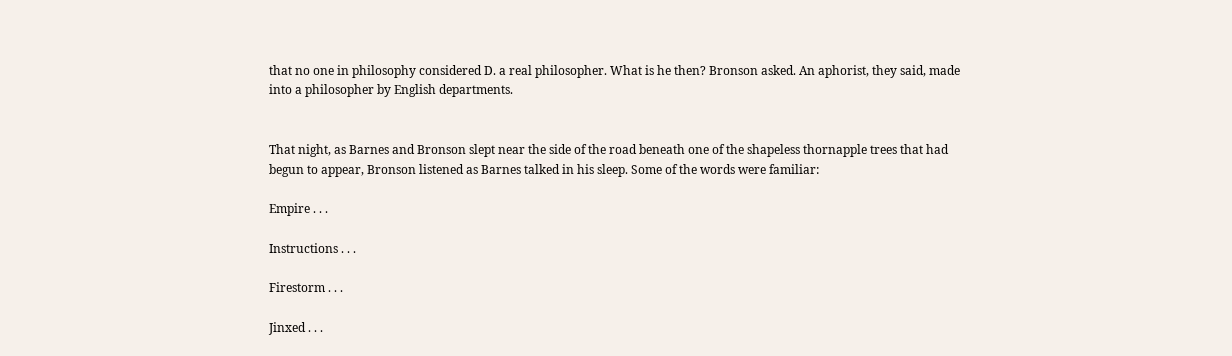that no one in philosophy considered D. a real philosopher. What is he then? Bronson asked. An aphorist, they said, made into a philosopher by English departments.


That night, as Barnes and Bronson slept near the side of the road beneath one of the shapeless thornapple trees that had begun to appear, Bronson listened as Barnes talked in his sleep. Some of the words were familiar:

Empire . . .

Instructions . . .

Firestorm . . .

Jinxed . . .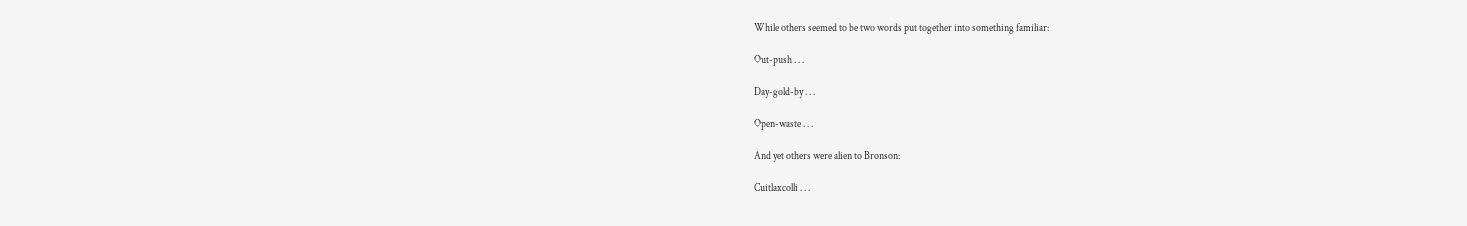While others seemed to be two words put together into something familiar:

Out-push . . .

Day-gold-by . . .

Open-waste . . .

And yet others were alien to Bronson:

Cuitlaxcolli . . .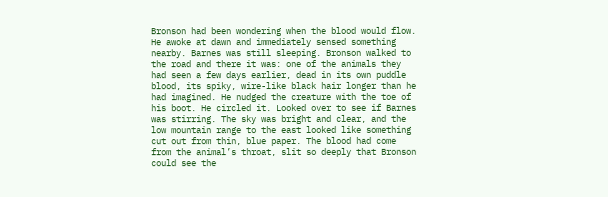Bronson had been wondering when the blood would flow. He awoke at dawn and immediately sensed something nearby. Barnes was still sleeping. Bronson walked to the road and there it was: one of the animals they had seen a few days earlier, dead in its own puddle blood, its spiky, wire-like black hair longer than he had imagined. He nudged the creature with the toe of his boot. He circled it. Looked over to see if Barnes was stirring. The sky was bright and clear, and the low mountain range to the east looked like something cut out from thin, blue paper. The blood had come from the animal’s throat, slit so deeply that Bronson could see the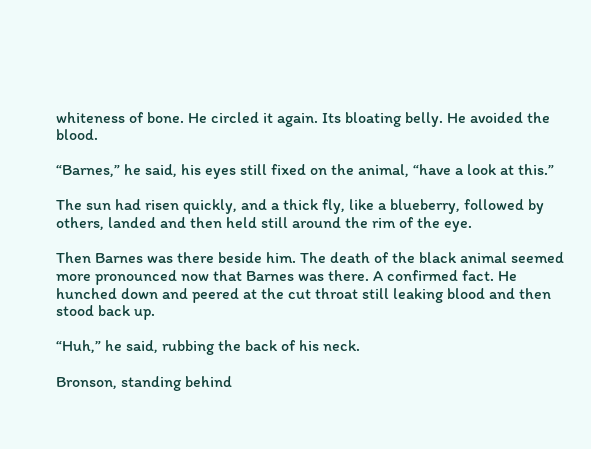whiteness of bone. He circled it again. Its bloating belly. He avoided the blood.

“Barnes,” he said, his eyes still fixed on the animal, “have a look at this.”

The sun had risen quickly, and a thick fly, like a blueberry, followed by others, landed and then held still around the rim of the eye.

Then Barnes was there beside him. The death of the black animal seemed more pronounced now that Barnes was there. A confirmed fact. He hunched down and peered at the cut throat still leaking blood and then stood back up.

“Huh,” he said, rubbing the back of his neck.

Bronson, standing behind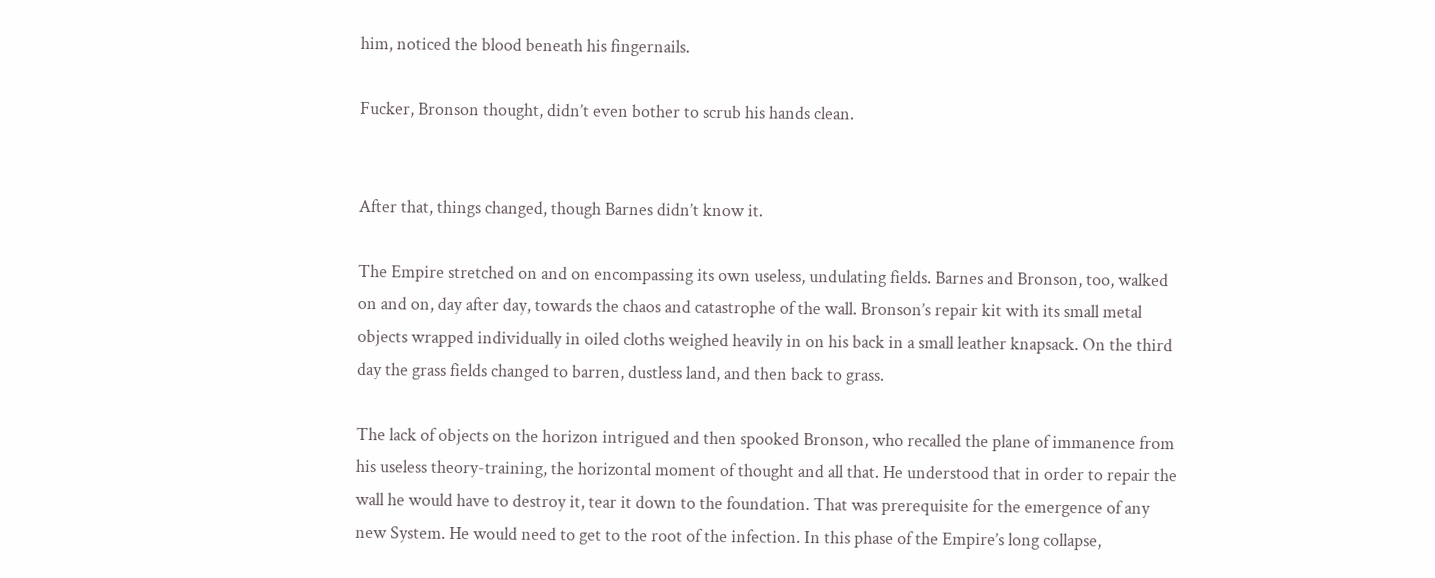him, noticed the blood beneath his fingernails.

Fucker, Bronson thought, didn’t even bother to scrub his hands clean.


After that, things changed, though Barnes didn’t know it.

The Empire stretched on and on encompassing its own useless, undulating fields. Barnes and Bronson, too, walked on and on, day after day, towards the chaos and catastrophe of the wall. Bronson’s repair kit with its small metal objects wrapped individually in oiled cloths weighed heavily in on his back in a small leather knapsack. On the third day the grass fields changed to barren, dustless land, and then back to grass.

The lack of objects on the horizon intrigued and then spooked Bronson, who recalled the plane of immanence from his useless theory-training, the horizontal moment of thought and all that. He understood that in order to repair the wall he would have to destroy it, tear it down to the foundation. That was prerequisite for the emergence of any new System. He would need to get to the root of the infection. In this phase of the Empire’s long collapse,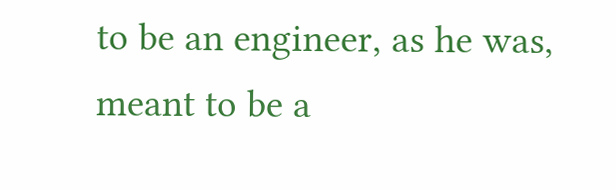to be an engineer, as he was, meant to be a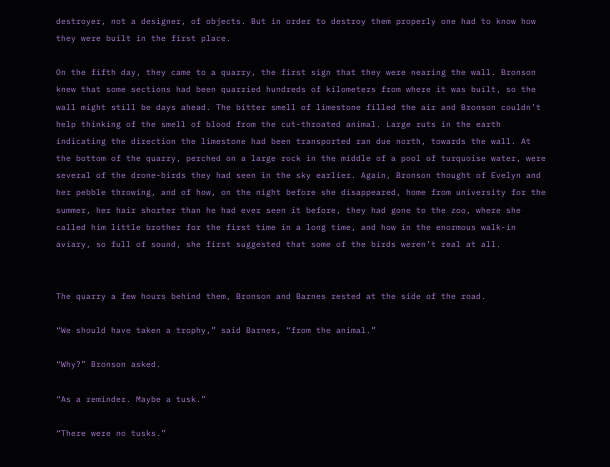destroyer, not a designer, of objects. But in order to destroy them properly one had to know how they were built in the first place.

On the fifth day, they came to a quarry, the first sign that they were nearing the wall. Bronson knew that some sections had been quarried hundreds of kilometers from where it was built, so the wall might still be days ahead. The bitter smell of limestone filled the air and Bronson couldn’t help thinking of the smell of blood from the cut-throated animal. Large ruts in the earth indicating the direction the limestone had been transported ran due north, towards the wall. At the bottom of the quarry, perched on a large rock in the middle of a pool of turquoise water, were several of the drone-birds they had seen in the sky earlier. Again, Bronson thought of Evelyn and her pebble throwing, and of how, on the night before she disappeared, home from university for the summer, her hair shorter than he had ever seen it before, they had gone to the zoo, where she called him little brother for the first time in a long time, and how in the enormous walk-in aviary, so full of sound, she first suggested that some of the birds weren’t real at all.


The quarry a few hours behind them, Bronson and Barnes rested at the side of the road.

“We should have taken a trophy,” said Barnes, “from the animal.”

“Why?” Bronson asked.

“As a reminder. Maybe a tusk.”

“There were no tusks.”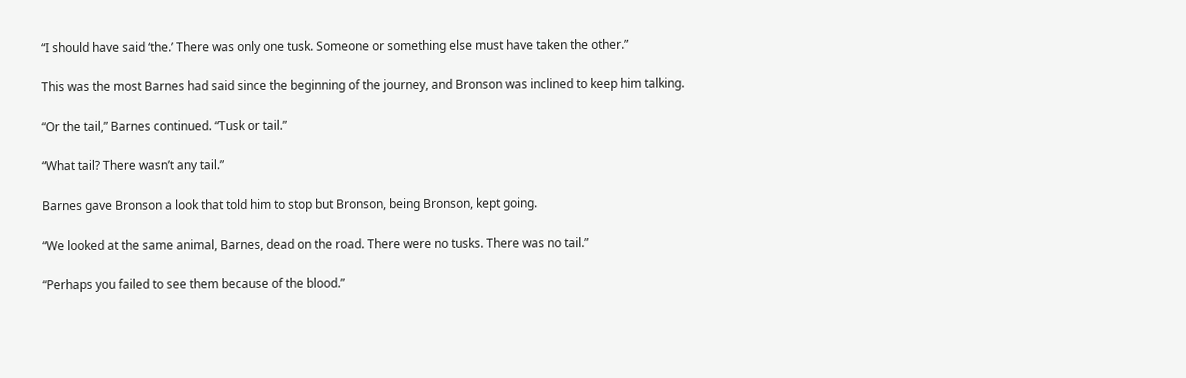“I should have said ‘the.’ There was only one tusk. Someone or something else must have taken the other.”

This was the most Barnes had said since the beginning of the journey, and Bronson was inclined to keep him talking.

“Or the tail,” Barnes continued. “Tusk or tail.”

“What tail? There wasn’t any tail.”

Barnes gave Bronson a look that told him to stop but Bronson, being Bronson, kept going.

“We looked at the same animal, Barnes, dead on the road. There were no tusks. There was no tail.”

“Perhaps you failed to see them because of the blood.”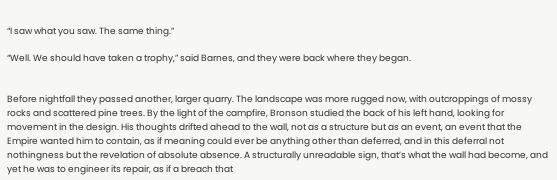“I saw what you saw. The same thing.”

“Well. We should have taken a trophy,” said Barnes, and they were back where they began.


Before nightfall they passed another, larger quarry. The landscape was more rugged now, with outcroppings of mossy rocks and scattered pine trees. By the light of the campfire, Bronson studied the back of his left hand, looking for movement in the design. His thoughts drifted ahead to the wall, not as a structure but as an event, an event that the Empire wanted him to contain, as if meaning could ever be anything other than deferred, and in this deferral not nothingness but the revelation of absolute absence. A structurally unreadable sign, that’s what the wall had become, and yet he was to engineer its repair, as if a breach that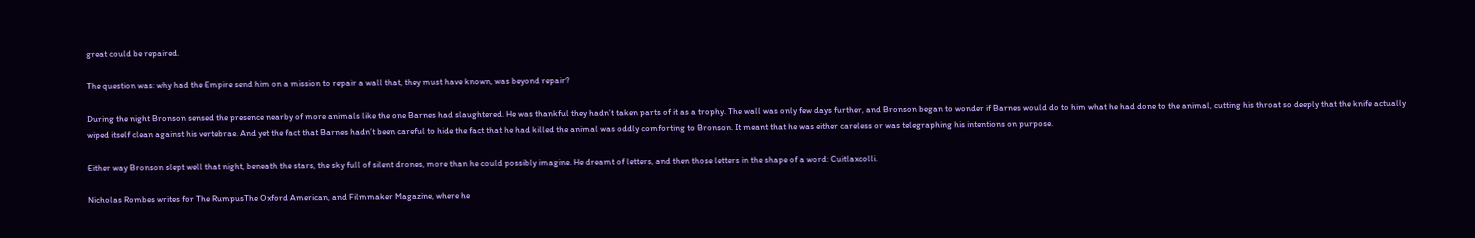great could be repaired.

The question was: why had the Empire send him on a mission to repair a wall that, they must have known, was beyond repair?

During the night Bronson sensed the presence nearby of more animals like the one Barnes had slaughtered. He was thankful they hadn’t taken parts of it as a trophy. The wall was only few days further, and Bronson began to wonder if Barnes would do to him what he had done to the animal, cutting his throat so deeply that the knife actually wiped itself clean against his vertebrae. And yet the fact that Barnes hadn’t been careful to hide the fact that he had killed the animal was oddly comforting to Bronson. It meant that he was either careless or was telegraphing his intentions on purpose.

Either way Bronson slept well that night, beneath the stars, the sky full of silent drones, more than he could possibly imagine. He dreamt of letters, and then those letters in the shape of a word: Cuitlaxcolli.

Nicholas Rombes writes for The RumpusThe Oxford American, and Filmmaker Magazine, where he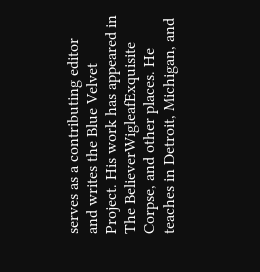serves as a contributing editor and writes the Blue Velvet Project. His work has appeared in The BelieverWigleafExquisite Corpse, and other places. He teaches in Detroit, Michigan, and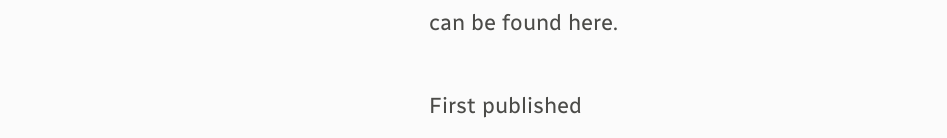can be found here.

First published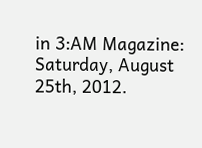in 3:AM Magazine: Saturday, August 25th, 2012.